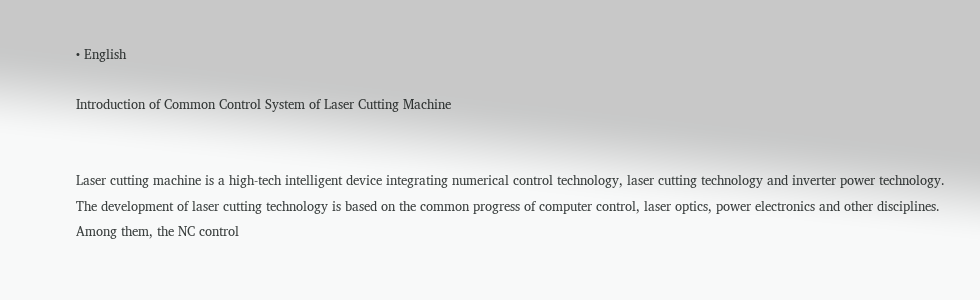• English

Introduction of Common Control System of Laser Cutting Machine


Laser cutting machine is a high-tech intelligent device integrating numerical control technology, laser cutting technology and inverter power technology. The development of laser cutting technology is based on the common progress of computer control, laser optics, power electronics and other disciplines. Among them, the NC control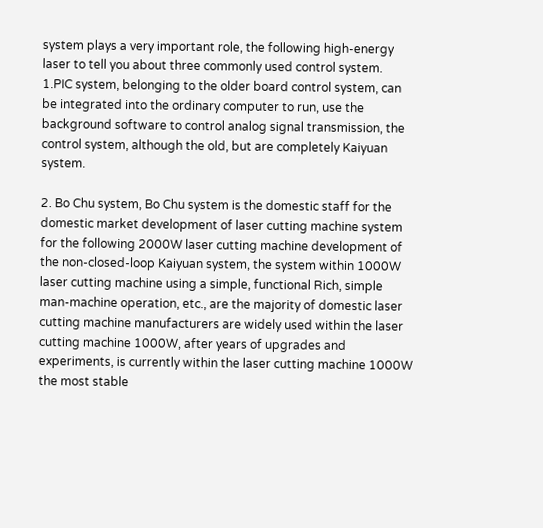system plays a very important role, the following high-energy laser to tell you about three commonly used control system.
1.PIC system, belonging to the older board control system, can be integrated into the ordinary computer to run, use the background software to control analog signal transmission, the control system, although the old, but are completely Kaiyuan system.

2. Bo Chu system, Bo Chu system is the domestic staff for the domestic market development of laser cutting machine system for the following 2000W laser cutting machine development of the non-closed-loop Kaiyuan system, the system within 1000W laser cutting machine using a simple, functional Rich, simple man-machine operation, etc., are the majority of domestic laser cutting machine manufacturers are widely used within the laser cutting machine 1000W, after years of upgrades and experiments, is currently within the laser cutting machine 1000W the most stable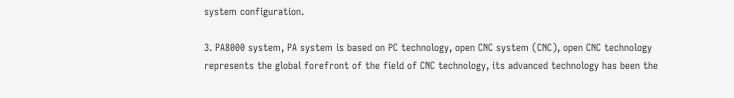system configuration.

3. PA8000 system, PA system is based on PC technology, open CNC system (CNC), open CNC technology represents the global forefront of the field of CNC technology, its advanced technology has been the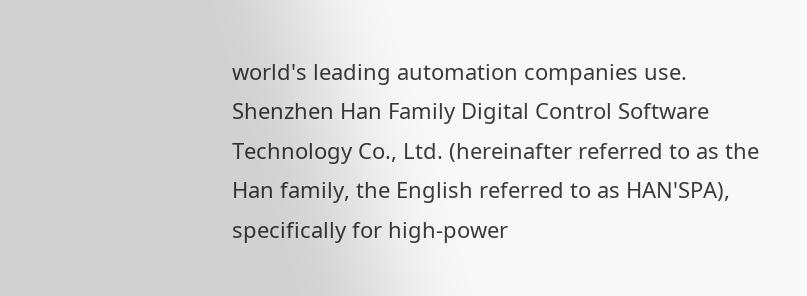world's leading automation companies use. Shenzhen Han Family Digital Control Software Technology Co., Ltd. (hereinafter referred to as the Han family, the English referred to as HAN'SPA), specifically for high-power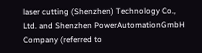laser cutting (Shenzhen) Technology Co., Ltd. and Shenzhen PowerAutomationGmbH Company (referred to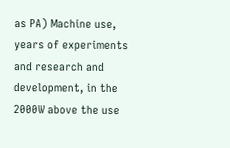as PA) Machine use, years of experiments and research and development, in the 2000W above the use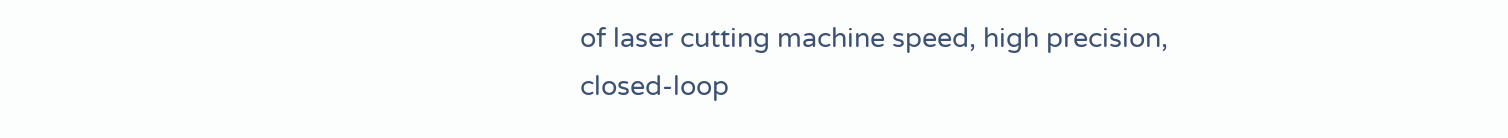of laser cutting machine speed, high precision, closed-loop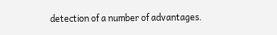detection of a number of advantages.